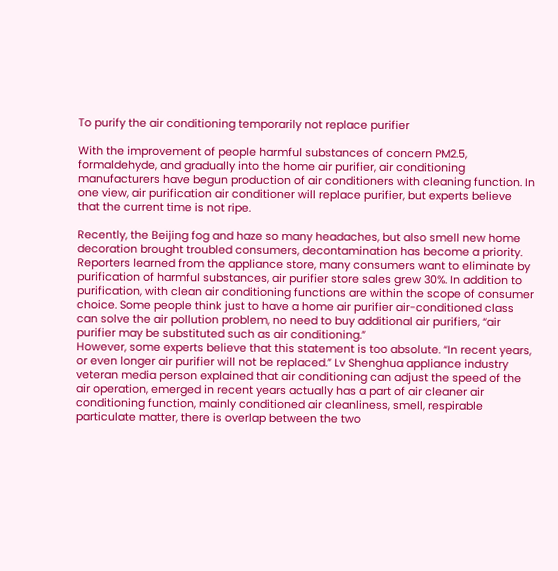To purify the air conditioning temporarily not replace purifier

With the improvement of people harmful substances of concern PM2.5, formaldehyde, and gradually into the home air purifier, air conditioning manufacturers have begun production of air conditioners with cleaning function. In one view, air purification air conditioner will replace purifier, but experts believe that the current time is not ripe.

Recently, the Beijing fog and haze so many headaches, but also smell new home decoration brought troubled consumers, decontamination has become a priority. Reporters learned from the appliance store, many consumers want to eliminate by purification of harmful substances, air purifier store sales grew 30%. In addition to purification, with clean air conditioning functions are within the scope of consumer choice. Some people think just to have a home air purifier air-conditioned class can solve the air pollution problem, no need to buy additional air purifiers, “air purifier may be substituted such as air conditioning.”
However, some experts believe that this statement is too absolute. “In recent years, or even longer air purifier will not be replaced.” Lv Shenghua appliance industry veteran media person explained that air conditioning can adjust the speed of the air operation, emerged in recent years actually has a part of air cleaner air conditioning function, mainly conditioned air cleanliness, smell, respirable particulate matter, there is overlap between the two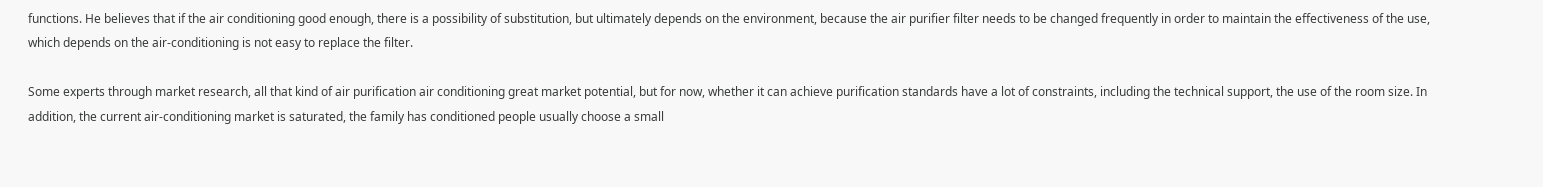functions. He believes that if the air conditioning good enough, there is a possibility of substitution, but ultimately depends on the environment, because the air purifier filter needs to be changed frequently in order to maintain the effectiveness of the use, which depends on the air-conditioning is not easy to replace the filter.

Some experts through market research, all that kind of air purification air conditioning great market potential, but for now, whether it can achieve purification standards have a lot of constraints, including the technical support, the use of the room size. In addition, the current air-conditioning market is saturated, the family has conditioned people usually choose a small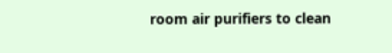room air purifiers to clean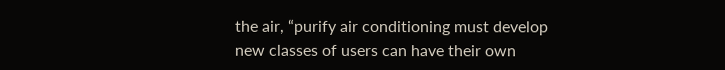the air, “purify air conditioning must develop new classes of users can have their own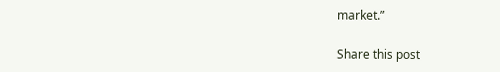market.”

Share this post